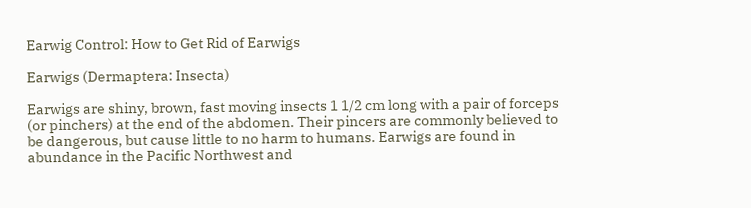Earwig Control: How to Get Rid of Earwigs

Earwigs (Dermaptera: Insecta)

Earwigs are shiny, brown, fast moving insects 1 1/2 cm long with a pair of forceps (or pinchers) at the end of the abdomen. Their pincers are commonly believed to be dangerous, but cause little to no harm to humans. Earwigs are found in abundance in the Pacific Northwest and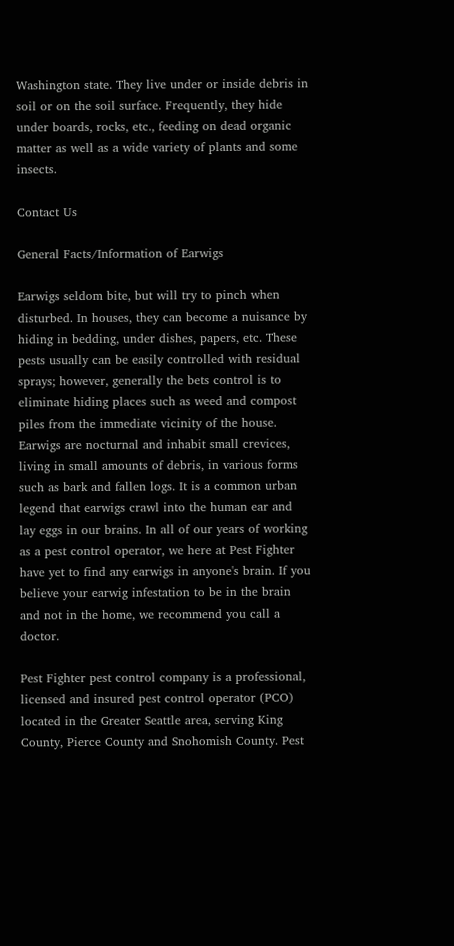Washington state. They live under or inside debris in soil or on the soil surface. Frequently, they hide under boards, rocks, etc., feeding on dead organic matter as well as a wide variety of plants and some insects.

Contact Us

General Facts/Information of Earwigs

Earwigs seldom bite, but will try to pinch when disturbed. In houses, they can become a nuisance by hiding in bedding, under dishes, papers, etc. These pests usually can be easily controlled with residual sprays; however, generally the bets control is to eliminate hiding places such as weed and compost piles from the immediate vicinity of the house. Earwigs are nocturnal and inhabit small crevices, living in small amounts of debris, in various forms such as bark and fallen logs. It is a common urban legend that earwigs crawl into the human ear and lay eggs in our brains. In all of our years of working as a pest control operator, we here at Pest Fighter have yet to find any earwigs in anyone's brain. If you believe your earwig infestation to be in the brain and not in the home, we recommend you call a doctor.

Pest Fighter pest control company is a professional, licensed and insured pest control operator (PCO) located in the Greater Seattle area, serving King County, Pierce County and Snohomish County. Pest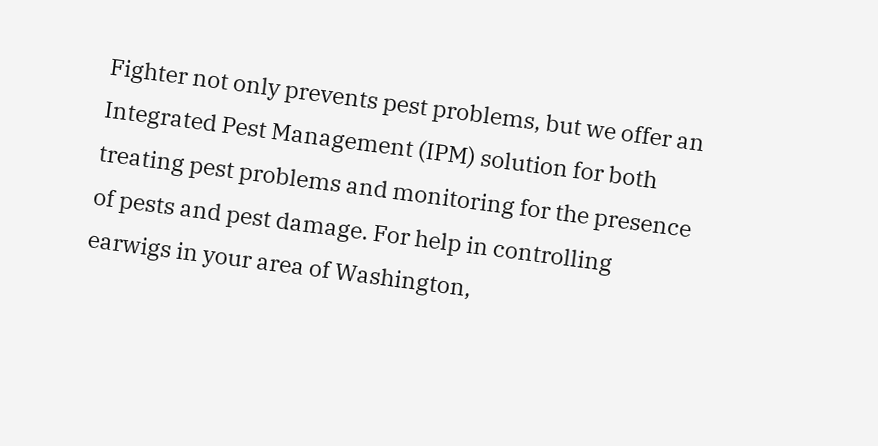Fighter not only prevents pest problems, but we offer an Integrated Pest Management (IPM) solution for both treating pest problems and monitoring for the presence of pests and pest damage. For help in controlling earwigs in your area of Washington,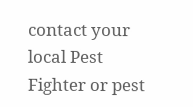contact your local Pest Fighter or pest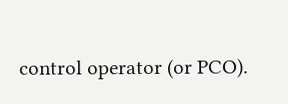control operator (or PCO).